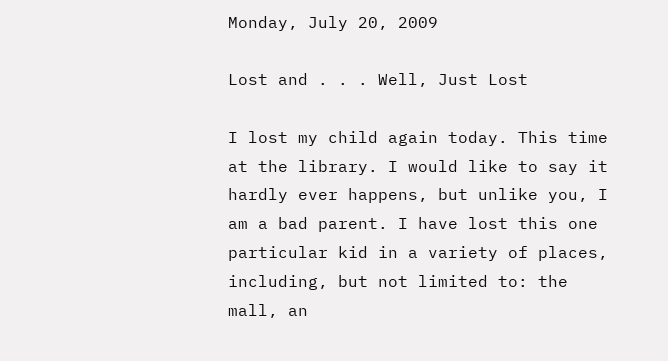Monday, July 20, 2009

Lost and . . . Well, Just Lost

I lost my child again today. This time at the library. I would like to say it hardly ever happens, but unlike you, I am a bad parent. I have lost this one particular kid in a variety of places, including, but not limited to: the mall, an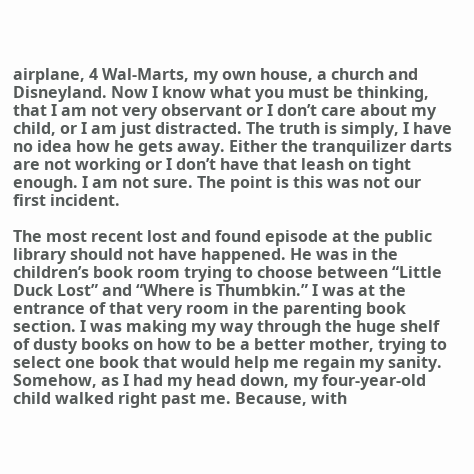airplane, 4 Wal-Marts, my own house, a church and Disneyland. Now I know what you must be thinking, that I am not very observant or I don’t care about my child, or I am just distracted. The truth is simply, I have no idea how he gets away. Either the tranquilizer darts are not working or I don’t have that leash on tight enough. I am not sure. The point is this was not our first incident.

The most recent lost and found episode at the public library should not have happened. He was in the children’s book room trying to choose between “Little Duck Lost” and “Where is Thumbkin.” I was at the entrance of that very room in the parenting book section. I was making my way through the huge shelf of dusty books on how to be a better mother, trying to select one book that would help me regain my sanity. Somehow, as I had my head down, my four-year-old child walked right past me. Because, with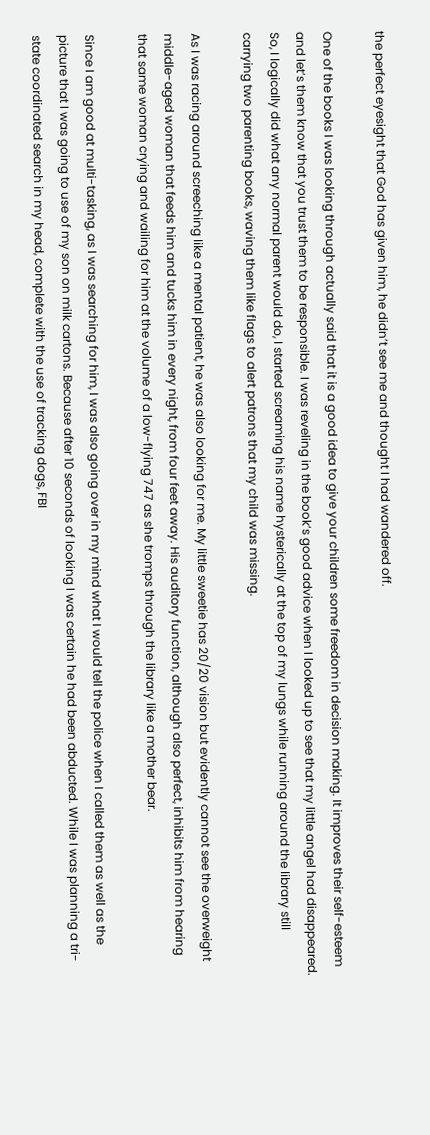the perfect eyesight that God has given him, he didn’t see me and thought I had wandered off.

One of the books I was looking through actually said that it is a good idea to give your children some freedom in decision making. It improves their self-esteem and let’s them know that you trust them to be responsible. I was reveling in the book’s good advice when I looked up to see that my little angel had disappeared. So, I logically did what any normal parent would do, I started screaming his name hysterically at the top of my lungs while running around the library still carrying two parenting books, waving them like flags to alert patrons that my child was missing.

As I was racing around screeching like a mental patient, he was also looking for me. My little sweetie has 20/20 vision but evidently cannot see the overweight middle-aged woman that feeds him and tucks him in every night, from four feet away. His auditory function, although also perfect, inhibits him from hearing that same woman crying and wailing for him at the volume of a low-flying 747 as she tromps through the library like a mother bear.

Since I am good at multi-tasking, as I was searching for him, I was also going over in my mind what I would tell the police when I called them as well as the picture that I was going to use of my son on milk cartons. Because after 10 seconds of looking I was certain he had been abducted. While I was planning a tri-state coordinated search in my head, complete with the use of tracking dogs, FBI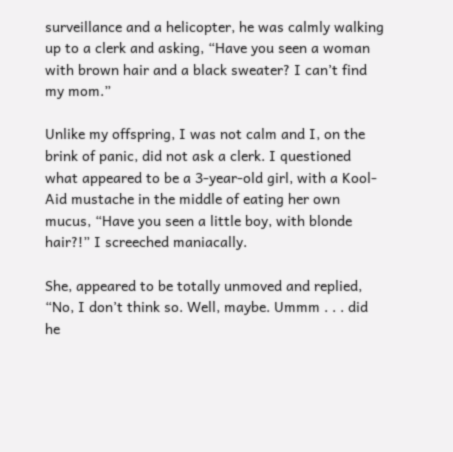surveillance and a helicopter, he was calmly walking up to a clerk and asking, “Have you seen a woman with brown hair and a black sweater? I can’t find my mom.”

Unlike my offspring, I was not calm and I, on the brink of panic, did not ask a clerk. I questioned what appeared to be a 3-year-old girl, with a Kool-Aid mustache in the middle of eating her own mucus, “Have you seen a little boy, with blonde hair?!” I screeched maniacally.

She, appeared to be totally unmoved and replied, “No, I don’t think so. Well, maybe. Ummm . . . did he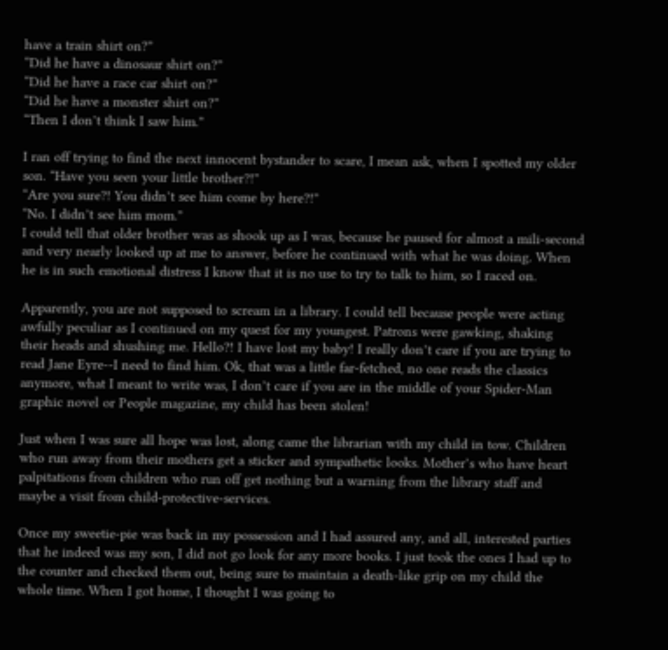have a train shirt on?”
“Did he have a dinosaur shirt on?”
“Did he have a race car shirt on?”
“Did he have a monster shirt on?”
“Then I don’t think I saw him.”

I ran off trying to find the next innocent bystander to scare, I mean ask, when I spotted my older son. “Have you seen your little brother?!”
“Are you sure?! You didn’t see him come by here?!”
“No. I didn’t see him mom.”
I could tell that older brother was as shook up as I was, because he paused for almost a mili-second and very nearly looked up at me to answer, before he continued with what he was doing. When he is in such emotional distress I know that it is no use to try to talk to him, so I raced on.

Apparently, you are not supposed to scream in a library. I could tell because people were acting awfully peculiar as I continued on my quest for my youngest. Patrons were gawking, shaking their heads and shushing me. Hello?! I have lost my baby! I really don’t care if you are trying to read Jane Eyre--I need to find him. Ok, that was a little far-fetched, no one reads the classics anymore, what I meant to write was, I don’t care if you are in the middle of your Spider-Man graphic novel or People magazine, my child has been stolen!

Just when I was sure all hope was lost, along came the librarian with my child in tow. Children who run away from their mothers get a sticker and sympathetic looks. Mother’s who have heart palpitations from children who run off get nothing but a warning from the library staff and maybe a visit from child-protective-services.

Once my sweetie-pie was back in my possession and I had assured any, and all, interested parties that he indeed was my son, I did not go look for any more books. I just took the ones I had up to the counter and checked them out, being sure to maintain a death-like grip on my child the whole time. When I got home, I thought I was going to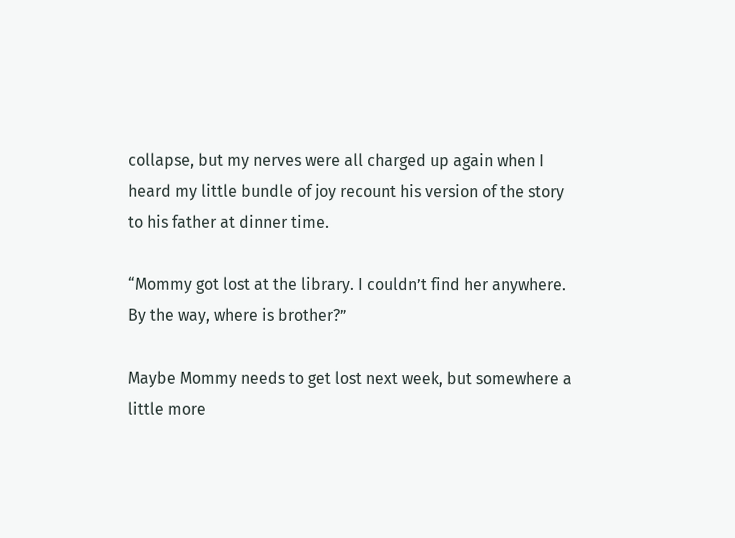collapse, but my nerves were all charged up again when I heard my little bundle of joy recount his version of the story to his father at dinner time.

“Mommy got lost at the library. I couldn’t find her anywhere. By the way, where is brother?”

Maybe Mommy needs to get lost next week, but somewhere a little more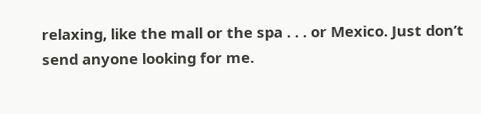relaxing, like the mall or the spa . . . or Mexico. Just don’t send anyone looking for me.